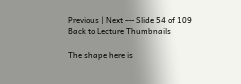Previous | Next --- Slide 54 of 109
Back to Lecture Thumbnails

The shape here is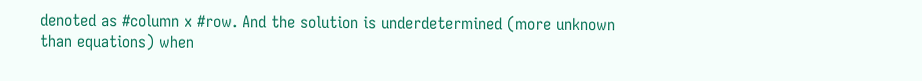denoted as #column x #row. And the solution is underdetermined (more unknown than equations) when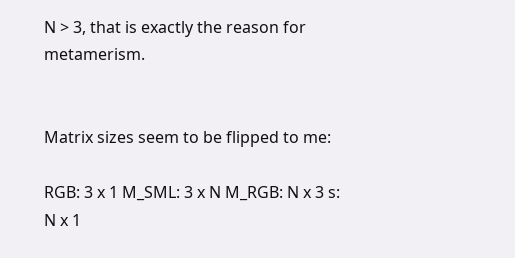N > 3, that is exactly the reason for metamerism.


Matrix sizes seem to be flipped to me:

RGB: 3 x 1 M_SML: 3 x N M_RGB: N x 3 s: N x 1